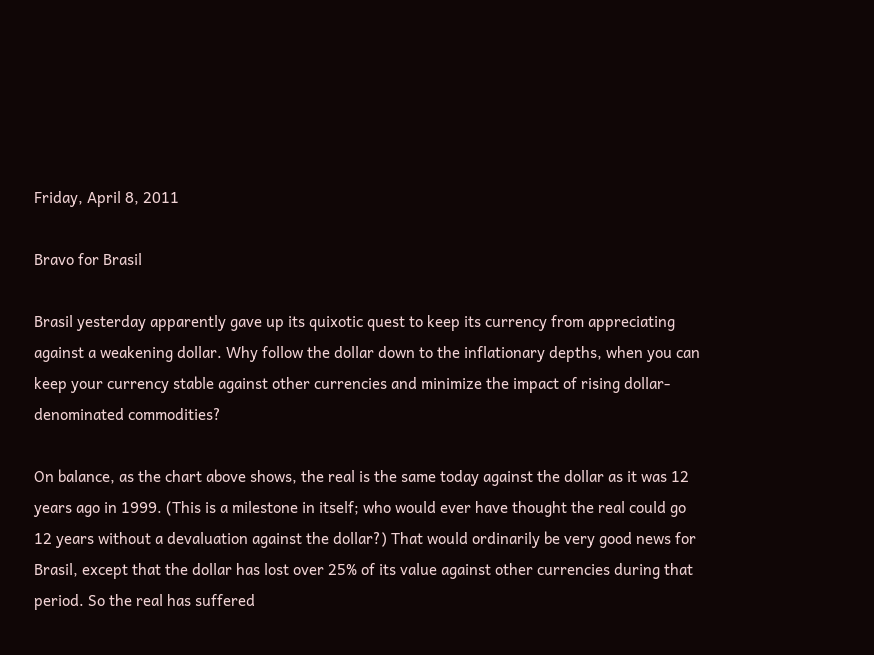Friday, April 8, 2011

Bravo for Brasil

Brasil yesterday apparently gave up its quixotic quest to keep its currency from appreciating against a weakening dollar. Why follow the dollar down to the inflationary depths, when you can keep your currency stable against other currencies and minimize the impact of rising dollar-denominated commodities?

On balance, as the chart above shows, the real is the same today against the dollar as it was 12 years ago in 1999. (This is a milestone in itself; who would ever have thought the real could go 12 years without a devaluation against the dollar?) That would ordinarily be very good news for Brasil, except that the dollar has lost over 25% of its value against other currencies during that period. So the real has suffered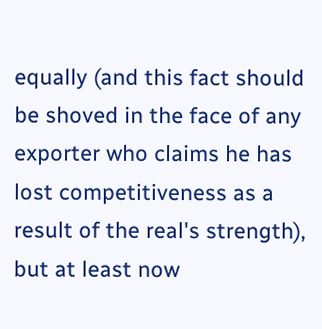equally (and this fact should be shoved in the face of any exporter who claims he has lost competitiveness as a result of the real's strength), but at least now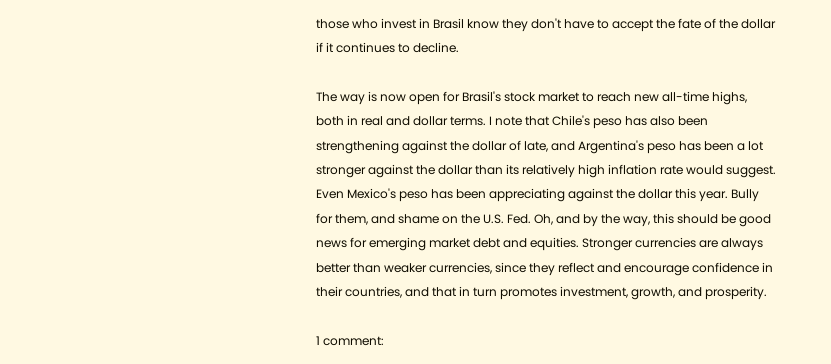those who invest in Brasil know they don't have to accept the fate of the dollar if it continues to decline.

The way is now open for Brasil's stock market to reach new all-time highs, both in real and dollar terms. I note that Chile's peso has also been strengthening against the dollar of late, and Argentina's peso has been a lot stronger against the dollar than its relatively high inflation rate would suggest. Even Mexico's peso has been appreciating against the dollar this year. Bully for them, and shame on the U.S. Fed. Oh, and by the way, this should be good news for emerging market debt and equities. Stronger currencies are always better than weaker currencies, since they reflect and encourage confidence in their countries, and that in turn promotes investment, growth, and prosperity.

1 comment: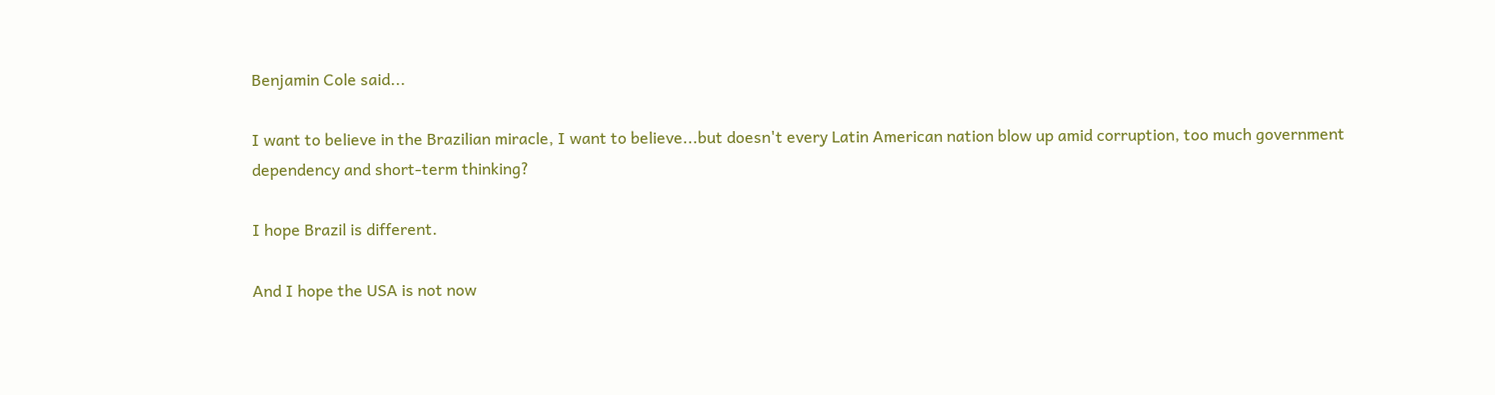Benjamin Cole said...

I want to believe in the Brazilian miracle, I want to believe...but doesn't every Latin American nation blow up amid corruption, too much government dependency and short-term thinking?

I hope Brazil is different.

And I hope the USA is not now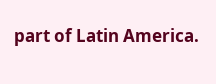part of Latin America.